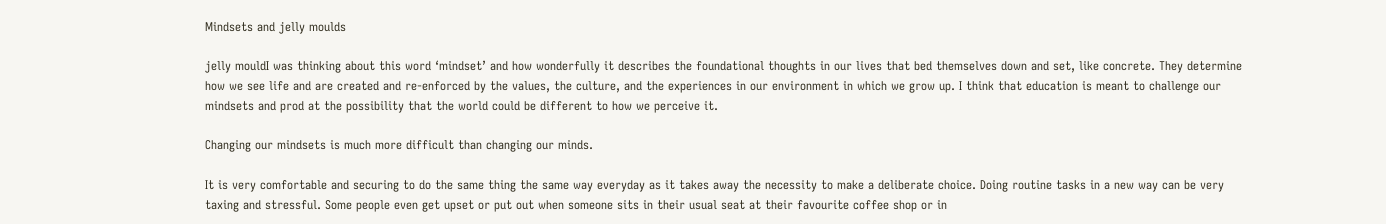Mindsets and jelly moulds

jelly mouldI was thinking about this word ‘mindset’ and how wonderfully it describes the foundational thoughts in our lives that bed themselves down and set, like concrete. They determine how we see life and are created and re-enforced by the values, the culture, and the experiences in our environment in which we grow up. I think that education is meant to challenge our mindsets and prod at the possibility that the world could be different to how we perceive it.

Changing our mindsets is much more difficult than changing our minds.

It is very comfortable and securing to do the same thing the same way everyday as it takes away the necessity to make a deliberate choice. Doing routine tasks in a new way can be very taxing and stressful. Some people even get upset or put out when someone sits in their usual seat at their favourite coffee shop or in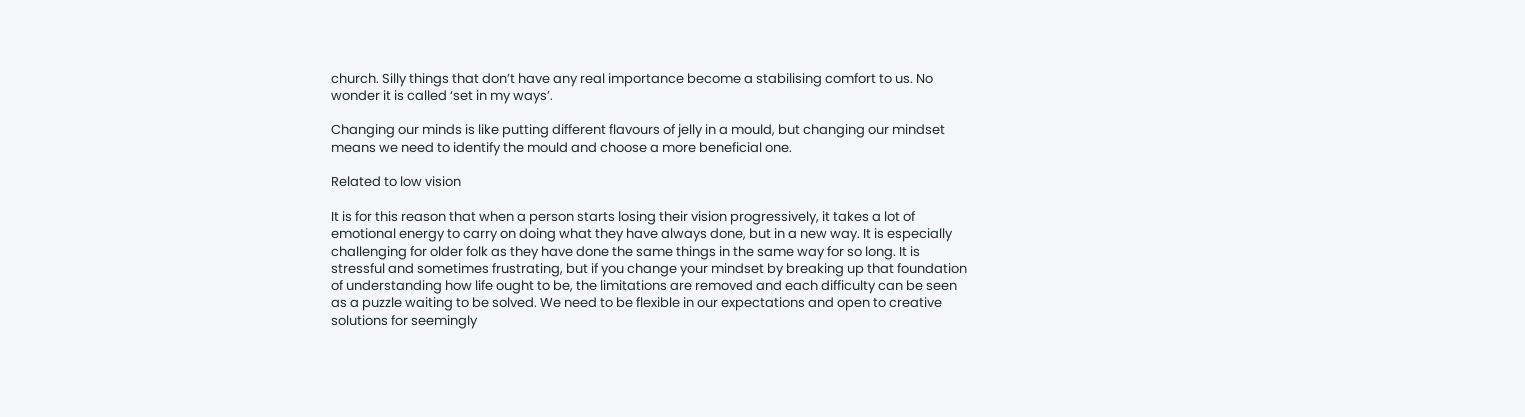church. Silly things that don’t have any real importance become a stabilising comfort to us. No wonder it is called ‘set in my ways’.

Changing our minds is like putting different flavours of jelly in a mould, but changing our mindset means we need to identify the mould and choose a more beneficial one.

Related to low vision

It is for this reason that when a person starts losing their vision progressively, it takes a lot of emotional energy to carry on doing what they have always done, but in a new way. It is especially challenging for older folk as they have done the same things in the same way for so long. It is stressful and sometimes frustrating, but if you change your mindset by breaking up that foundation of understanding how life ought to be, the limitations are removed and each difficulty can be seen as a puzzle waiting to be solved. We need to be flexible in our expectations and open to creative solutions for seemingly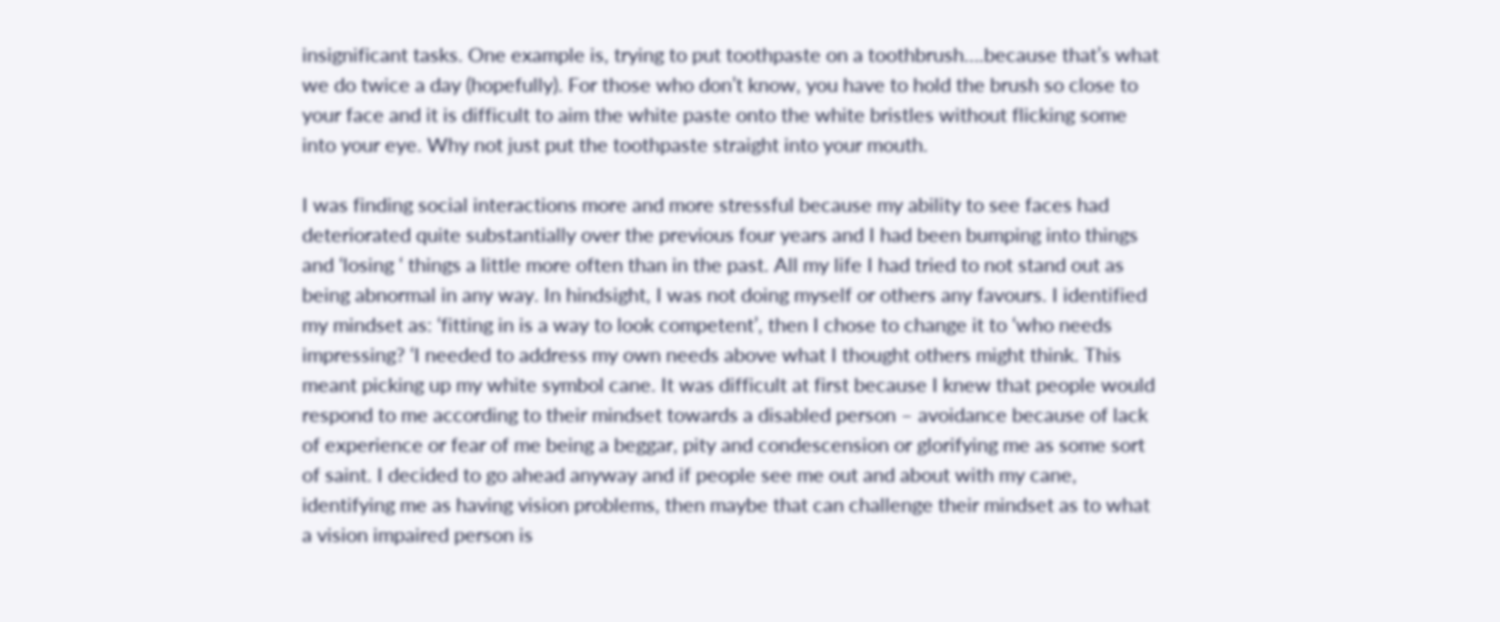insignificant tasks. One example is, trying to put toothpaste on a toothbrush….because that’s what we do twice a day (hopefully). For those who don’t know, you have to hold the brush so close to your face and it is difficult to aim the white paste onto the white bristles without flicking some into your eye. Why not just put the toothpaste straight into your mouth.

I was finding social interactions more and more stressful because my ability to see faces had deteriorated quite substantially over the previous four years and I had been bumping into things and ‘losing ‘ things a little more often than in the past. All my life I had tried to not stand out as being abnormal in any way. In hindsight, I was not doing myself or others any favours. I identified my mindset as: ‘fitting in is a way to look competent’, then I chose to change it to ‘who needs impressing? ‘I needed to address my own needs above what I thought others might think. This meant picking up my white symbol cane. It was difficult at first because I knew that people would respond to me according to their mindset towards a disabled person – avoidance because of lack of experience or fear of me being a beggar, pity and condescension or glorifying me as some sort of saint. I decided to go ahead anyway and if people see me out and about with my cane, identifying me as having vision problems, then maybe that can challenge their mindset as to what a vision impaired person is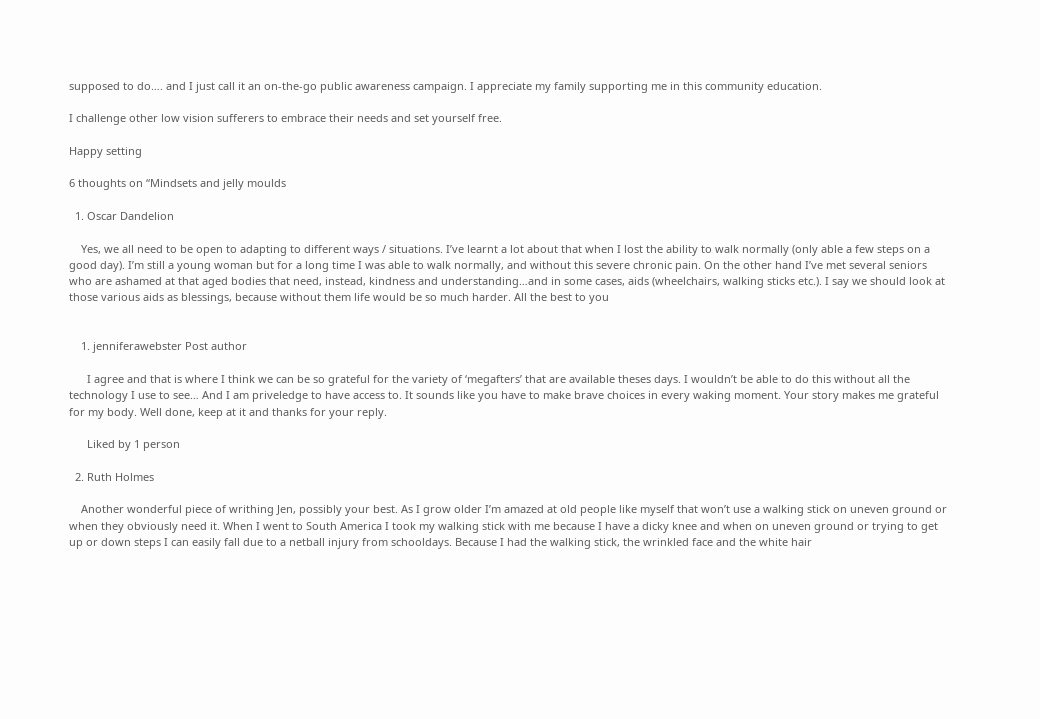supposed to do…. and I just call it an on-the-go public awareness campaign. I appreciate my family supporting me in this community education.

I challenge other low vision sufferers to embrace their needs and set yourself free.

Happy setting

6 thoughts on “Mindsets and jelly moulds

  1. Oscar Dandelion

    Yes, we all need to be open to adapting to different ways / situations. I’ve learnt a lot about that when I lost the ability to walk normally (only able a few steps on a good day). I’m still a young woman but for a long time I was able to walk normally, and without this severe chronic pain. On the other hand I’ve met several seniors who are ashamed at that aged bodies that need, instead, kindness and understanding…and in some cases, aids (wheelchairs, walking sticks etc.). I say we should look at those various aids as blessings, because without them life would be so much harder. All the best to you


    1. jenniferawebster Post author

      I agree and that is where I think we can be so grateful for the variety of ‘megafters’ that are available theses days. I wouldn’t be able to do this without all the technology I use to see… And I am priveledge to have access to. It sounds like you have to make brave choices in every waking moment. Your story makes me grateful for my body. Well done, keep at it and thanks for your reply.

      Liked by 1 person

  2. Ruth Holmes

    Another wonderful piece of writhing Jen, possibly your best. As I grow older I’m amazed at old people like myself that won’t use a walking stick on uneven ground or when they obviously need it. When I went to South America I took my walking stick with me because I have a dicky knee and when on uneven ground or trying to get up or down steps I can easily fall due to a netball injury from schooldays. Because I had the walking stick, the wrinkled face and the white hair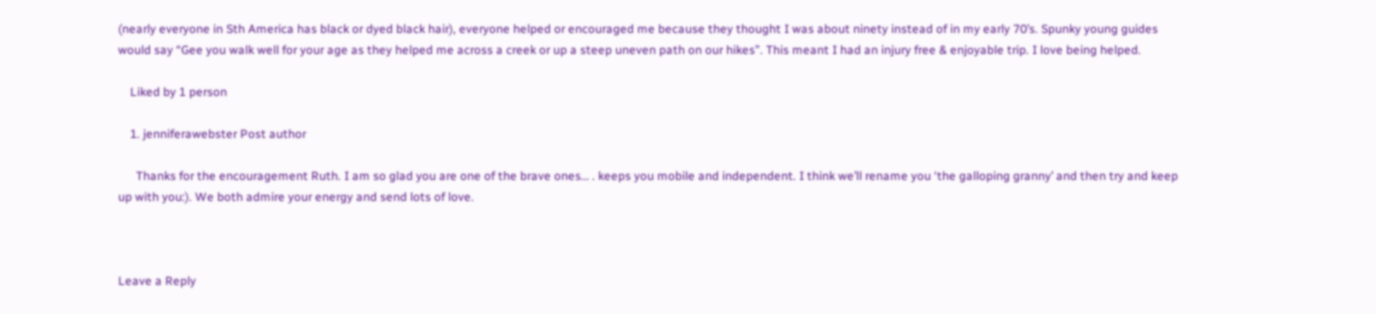(nearly everyone in Sth America has black or dyed black hair), everyone helped or encouraged me because they thought I was about ninety instead of in my early 70’s. Spunky young guides would say “Gee you walk well for your age as they helped me across a creek or up a steep uneven path on our hikes”. This meant I had an injury free & enjoyable trip. I love being helped.

    Liked by 1 person

    1. jenniferawebster Post author

      Thanks for the encouragement Ruth. I am so glad you are one of the brave ones… . keeps you mobile and independent. I think we’ll rename you ‘the galloping granny’ and then try and keep up with you:). We both admire your energy and send lots of love.



Leave a Reply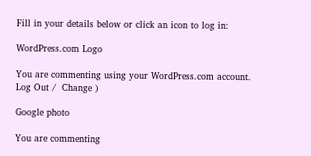Fill in your details below or click an icon to log in:

WordPress.com Logo

You are commenting using your WordPress.com account. Log Out /  Change )

Google photo

You are commenting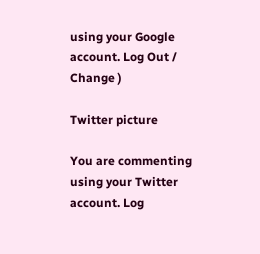using your Google account. Log Out /  Change )

Twitter picture

You are commenting using your Twitter account. Log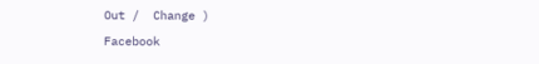Out /  Change )

Facebook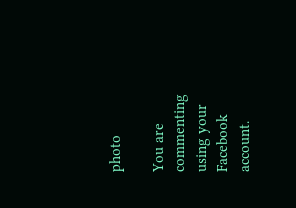photo

You are commenting using your Facebook account.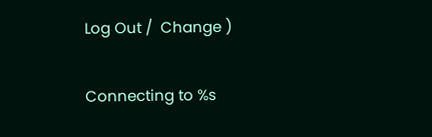Log Out /  Change )

Connecting to %s